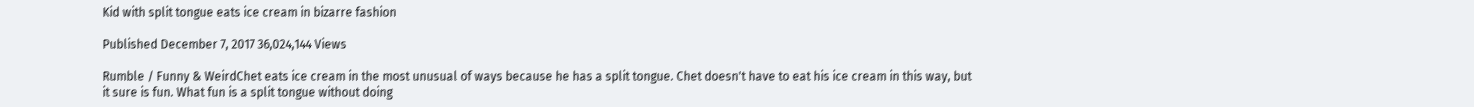Kid with split tongue eats ice cream in bizarre fashion

Published December 7, 2017 36,024,144 Views

Rumble / Funny & WeirdChet eats ice cream in the most unusual of ways because he has a split tongue. Chet doesn't have to eat his ice cream in this way, but it sure is fun. What fun is a split tongue without doing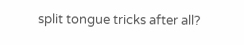split tongue tricks after all?